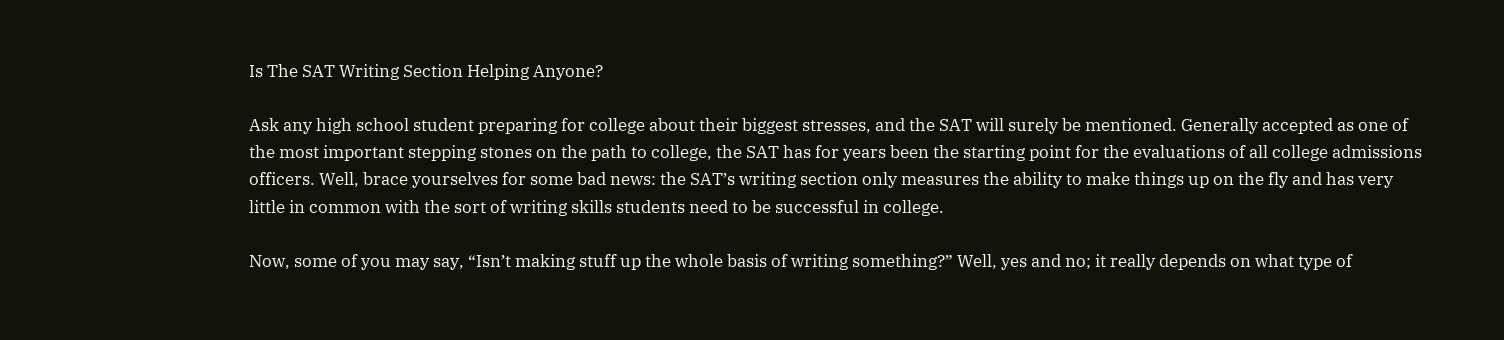Is The SAT Writing Section Helping Anyone?

Ask any high school student preparing for college about their biggest stresses, and the SAT will surely be mentioned. Generally accepted as one of the most important stepping stones on the path to college, the SAT has for years been the starting point for the evaluations of all college admissions officers. Well, brace yourselves for some bad news: the SAT’s writing section only measures the ability to make things up on the fly and has very little in common with the sort of writing skills students need to be successful in college.

Now, some of you may say, “Isn’t making stuff up the whole basis of writing something?” Well, yes and no; it really depends on what type of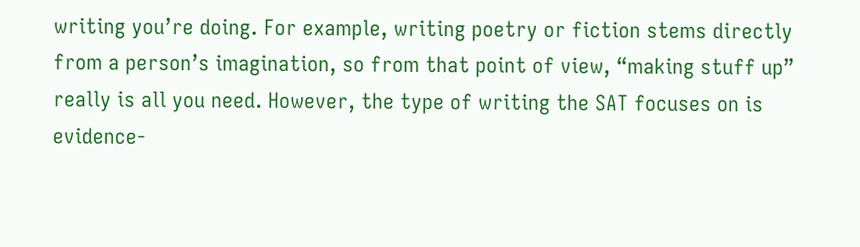writing you’re doing. For example, writing poetry or fiction stems directly from a person’s imagination, so from that point of view, “making stuff up” really is all you need. However, the type of writing the SAT focuses on is evidence-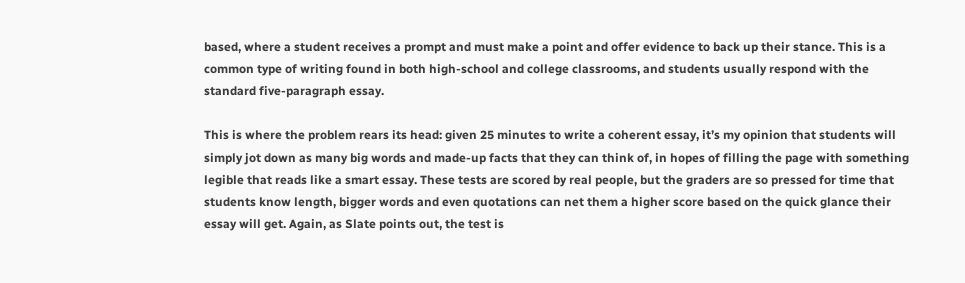based, where a student receives a prompt and must make a point and offer evidence to back up their stance. This is a common type of writing found in both high-school and college classrooms, and students usually respond with the standard five-paragraph essay.

This is where the problem rears its head: given 25 minutes to write a coherent essay, it’s my opinion that students will simply jot down as many big words and made-up facts that they can think of, in hopes of filling the page with something legible that reads like a smart essay. These tests are scored by real people, but the graders are so pressed for time that students know length, bigger words and even quotations can net them a higher score based on the quick glance their essay will get. Again, as Slate points out, the test is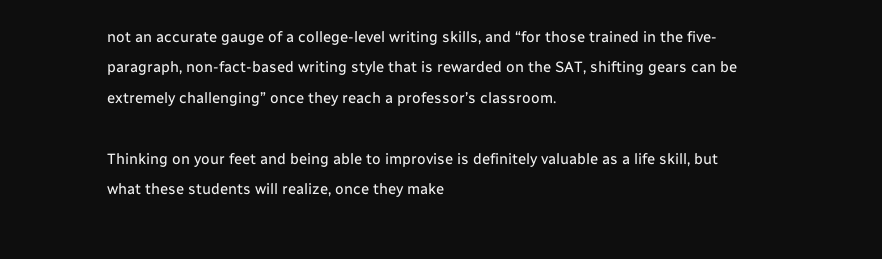not an accurate gauge of a college-level writing skills, and “for those trained in the five-paragraph, non-fact-based writing style that is rewarded on the SAT, shifting gears can be extremely challenging” once they reach a professor’s classroom.

Thinking on your feet and being able to improvise is definitely valuable as a life skill, but what these students will realize, once they make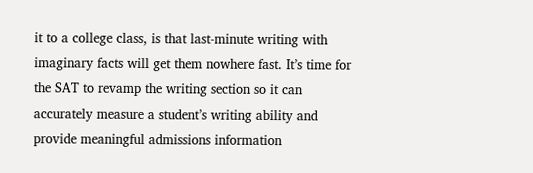it to a college class, is that last-minute writing with imaginary facts will get them nowhere fast. It’s time for the SAT to revamp the writing section so it can accurately measure a student’s writing ability and provide meaningful admissions information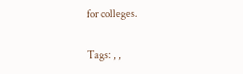for colleges.

Tags: , ,